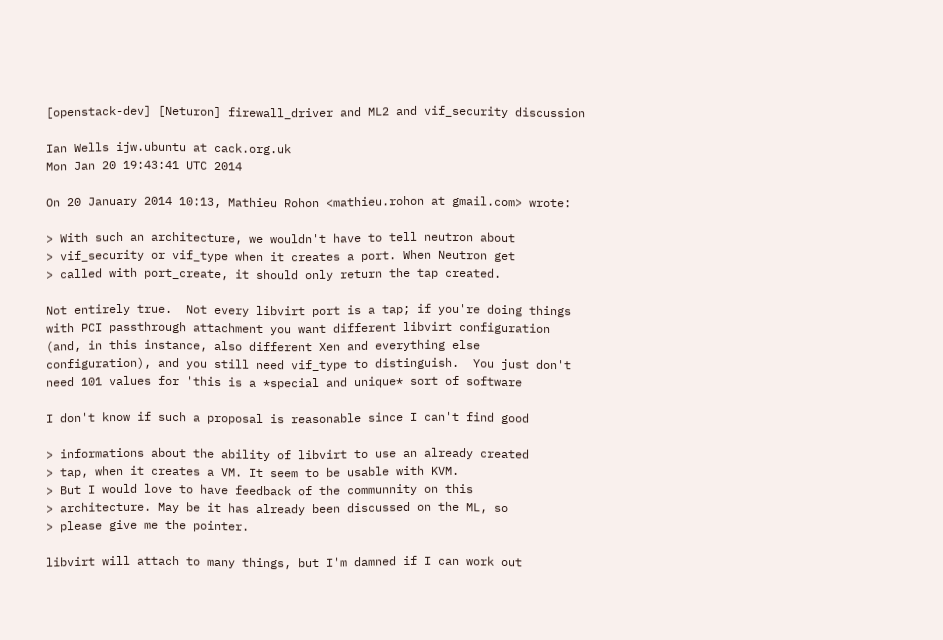[openstack-dev] [Neturon] firewall_driver and ML2 and vif_security discussion

Ian Wells ijw.ubuntu at cack.org.uk
Mon Jan 20 19:43:41 UTC 2014

On 20 January 2014 10:13, Mathieu Rohon <mathieu.rohon at gmail.com> wrote:

> With such an architecture, we wouldn't have to tell neutron about
> vif_security or vif_type when it creates a port. When Neutron get
> called with port_create, it should only return the tap created.

Not entirely true.  Not every libvirt port is a tap; if you're doing things
with PCI passthrough attachment you want different libvirt configuration
(and, in this instance, also different Xen and everything else
configuration), and you still need vif_type to distinguish.  You just don't
need 101 values for 'this is a *special and unique* sort of software

I don't know if such a proposal is reasonable since I can't find good

> informations about the ability of libvirt to use an already created
> tap, when it creates a VM. It seem to be usable with KVM.
> But I would love to have feedback of the communnity on this
> architecture. May be it has already been discussed on the ML, so
> please give me the pointer.

libvirt will attach to many things, but I'm damned if I can work out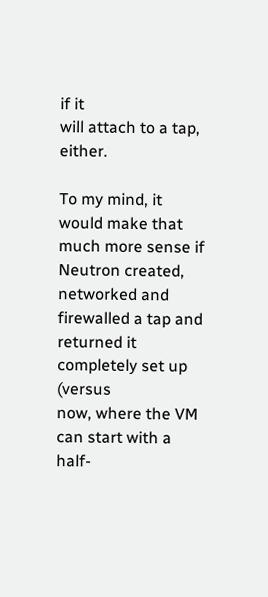if it
will attach to a tap, either.

To my mind, it would make that much more sense if Neutron created,
networked and firewalled a tap and returned it completely set up (versus
now, where the VM can start with a half-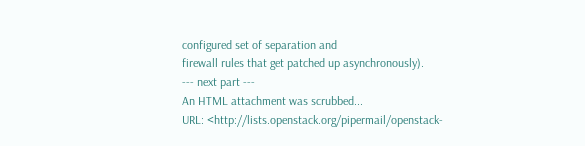configured set of separation and
firewall rules that get patched up asynchronously).
--- next part ---
An HTML attachment was scrubbed...
URL: <http://lists.openstack.org/pipermail/openstack-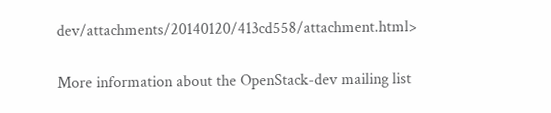dev/attachments/20140120/413cd558/attachment.html>

More information about the OpenStack-dev mailing list